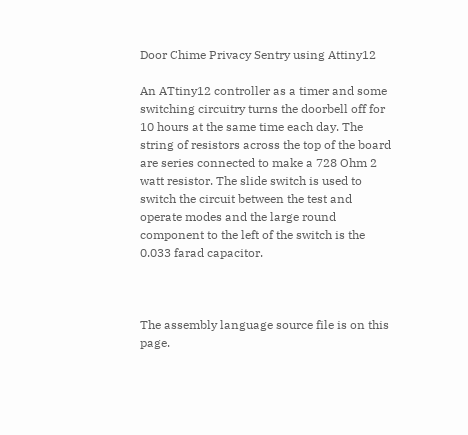Door Chime Privacy Sentry using Attiny12

An ATtiny12 controller as a timer and some switching circuitry turns the doorbell off for 10 hours at the same time each day. The string of resistors across the top of the board are series connected to make a 728 Ohm 2 watt resistor. The slide switch is used to switch the circuit between the test and operate modes and the large round component to the left of the switch is the 0.033 farad capacitor.



The assembly language source file is on this page.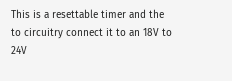This is a resettable timer and the to circuitry connect it to an 18V to 24V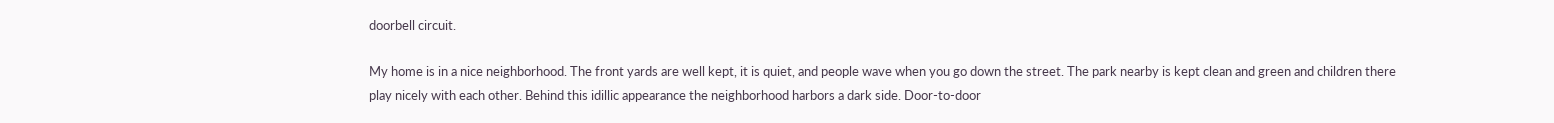doorbell circuit.

My home is in a nice neighborhood. The front yards are well kept, it is quiet, and people wave when you go down the street. The park nearby is kept clean and green and children there play nicely with each other. Behind this idillic appearance the neighborhood harbors a dark side. Door-to-door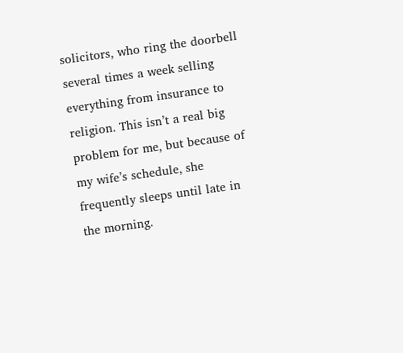solicitors, who ring the doorbell several times a week selling everything from insurance to religion. This isn’t a real big problem for me, but because of my wife’s schedule, she frequently sleeps until late in the morning.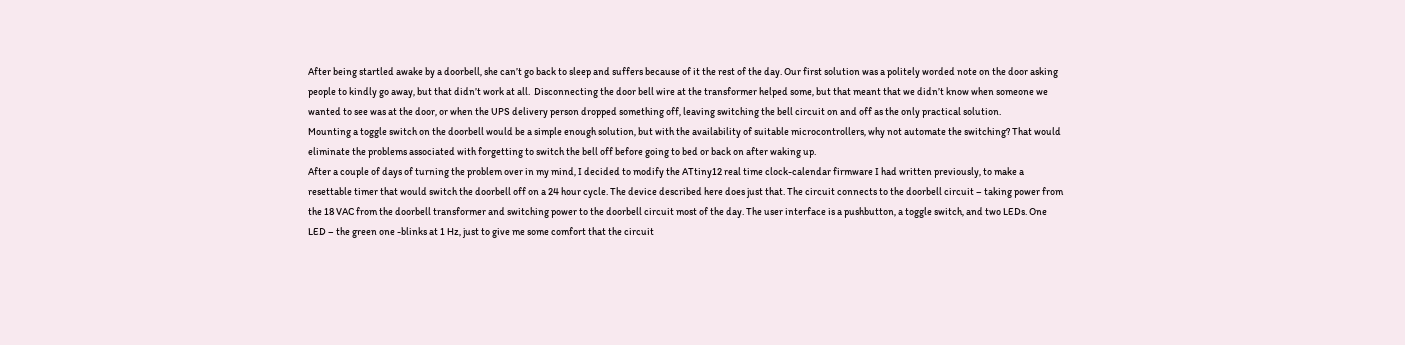After being startled awake by a doorbell, she can’t go back to sleep and suffers because of it the rest of the day. Our first solution was a politely worded note on the door asking people to kindly go away, but that didn’t work at all.  Disconnecting the door bell wire at the transformer helped some, but that meant that we didn’t know when someone we wanted to see was at the door, or when the UPS delivery person dropped something off, leaving switching the bell circuit on and off as the only practical solution.
Mounting a toggle switch on the doorbell would be a simple enough solution, but with the availability of suitable microcontrollers, why not automate the switching? That would eliminate the problems associated with forgetting to switch the bell off before going to bed or back on after waking up.
After a couple of days of turning the problem over in my mind, I decided to modify the ATtiny12 real time clock-calendar firmware I had written previously, to make a resettable timer that would switch the doorbell off on a 24 hour cycle. The device described here does just that. The circuit connects to the doorbell circuit – taking power from the 18 VAC from the doorbell transformer and switching power to the doorbell circuit most of the day. The user interface is a pushbutton, a toggle switch, and two LEDs. One LED – the green one -blinks at 1 Hz, just to give me some comfort that the circuit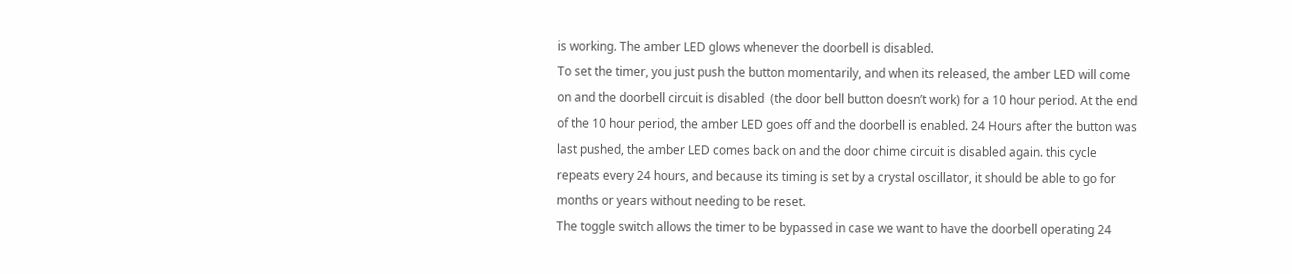is working. The amber LED glows whenever the doorbell is disabled.
To set the timer, you just push the button momentarily, and when its released, the amber LED will come on and the doorbell circuit is disabled  (the door bell button doesn’t work) for a 10 hour period. At the end of the 10 hour period, the amber LED goes off and the doorbell is enabled. 24 Hours after the button was last pushed, the amber LED comes back on and the door chime circuit is disabled again. this cycle repeats every 24 hours, and because its timing is set by a crystal oscillator, it should be able to go for months or years without needing to be reset.
The toggle switch allows the timer to be bypassed in case we want to have the doorbell operating 24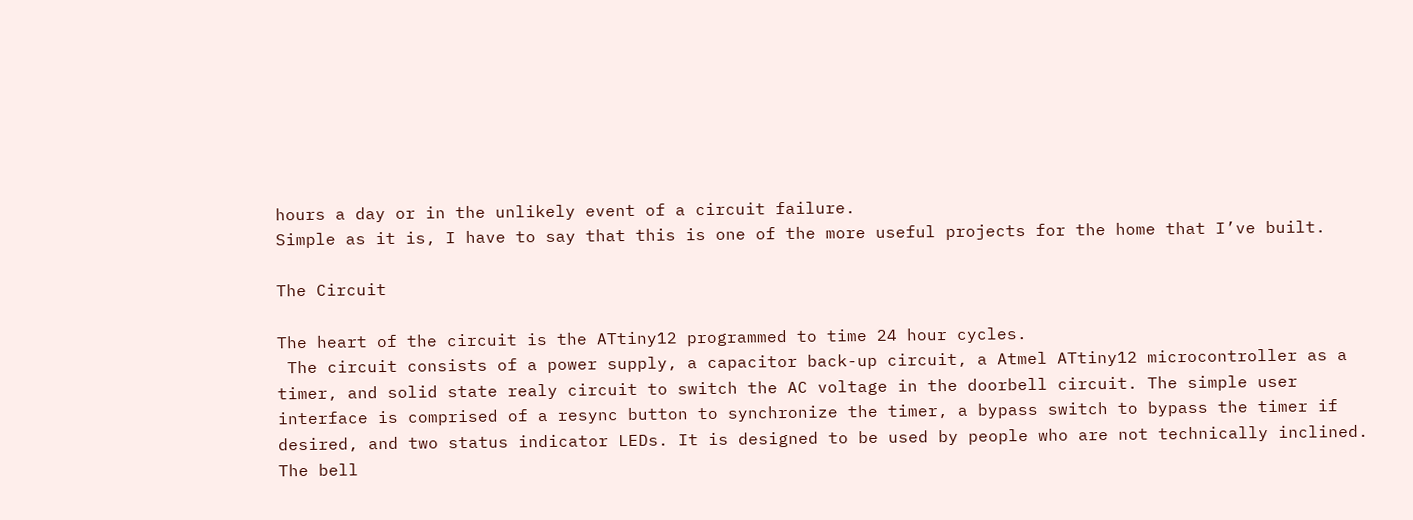hours a day or in the unlikely event of a circuit failure.
Simple as it is, I have to say that this is one of the more useful projects for the home that I’ve built.

The Circuit

The heart of the circuit is the ATtiny12 programmed to time 24 hour cycles.
 The circuit consists of a power supply, a capacitor back-up circuit, a Atmel ATtiny12 microcontroller as a timer, and solid state realy circuit to switch the AC voltage in the doorbell circuit. The simple user interface is comprised of a resync button to synchronize the timer, a bypass switch to bypass the timer if desired, and two status indicator LEDs. It is designed to be used by people who are not technically inclined.
The bell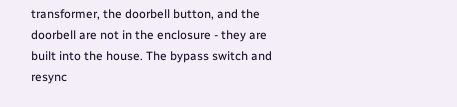transformer, the doorbell button, and the doorbell are not in the enclosure - they are built into the house. The bypass switch and resync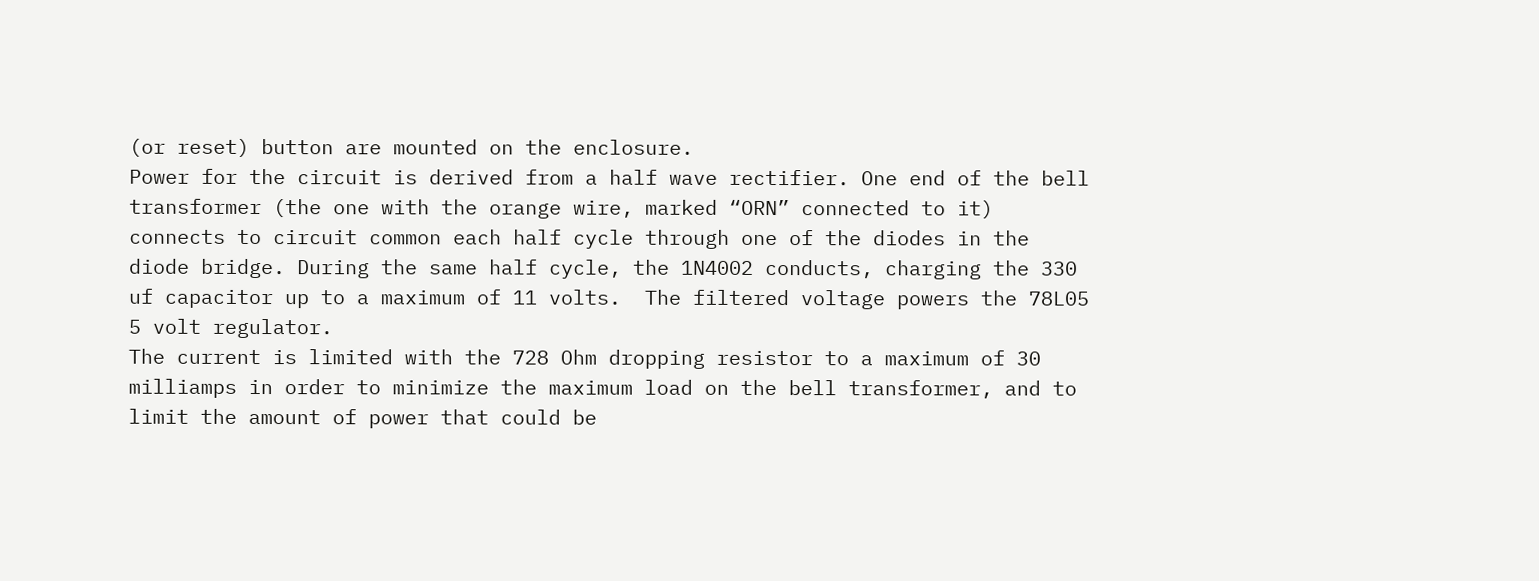(or reset) button are mounted on the enclosure.
Power for the circuit is derived from a half wave rectifier. One end of the bell transformer (the one with the orange wire, marked “ORN” connected to it) connects to circuit common each half cycle through one of the diodes in the diode bridge. During the same half cycle, the 1N4002 conducts, charging the 330 uf capacitor up to a maximum of 11 volts.  The filtered voltage powers the 78L05 5 volt regulator.
The current is limited with the 728 Ohm dropping resistor to a maximum of 30 milliamps in order to minimize the maximum load on the bell transformer, and to limit the amount of power that could be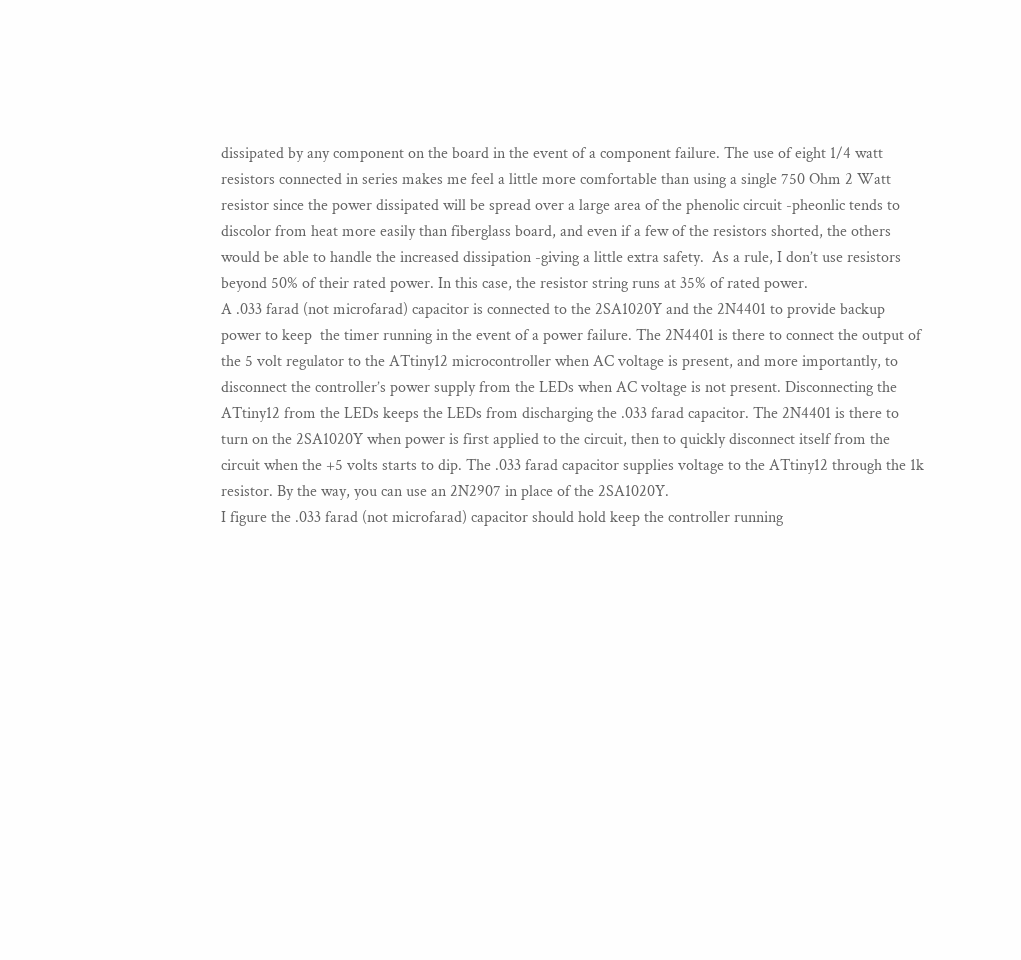dissipated by any component on the board in the event of a component failure. The use of eight 1/4 watt resistors connected in series makes me feel a little more comfortable than using a single 750 Ohm 2 Watt resistor since the power dissipated will be spread over a large area of the phenolic circuit -pheonlic tends to discolor from heat more easily than fiberglass board, and even if a few of the resistors shorted, the others would be able to handle the increased dissipation -giving a little extra safety.  As a rule, I don’t use resistors beyond 50% of their rated power. In this case, the resistor string runs at 35% of rated power.
A .033 farad (not microfarad) capacitor is connected to the 2SA1020Y and the 2N4401 to provide backup power to keep  the timer running in the event of a power failure. The 2N4401 is there to connect the output of the 5 volt regulator to the ATtiny12 microcontroller when AC voltage is present, and more importantly, to disconnect the controller’s power supply from the LEDs when AC voltage is not present. Disconnecting the ATtiny12 from the LEDs keeps the LEDs from discharging the .033 farad capacitor. The 2N4401 is there to turn on the 2SA1020Y when power is first applied to the circuit, then to quickly disconnect itself from the circuit when the +5 volts starts to dip. The .033 farad capacitor supplies voltage to the ATtiny12 through the 1k resistor. By the way, you can use an 2N2907 in place of the 2SA1020Y.
I figure the .033 farad (not microfarad) capacitor should hold keep the controller running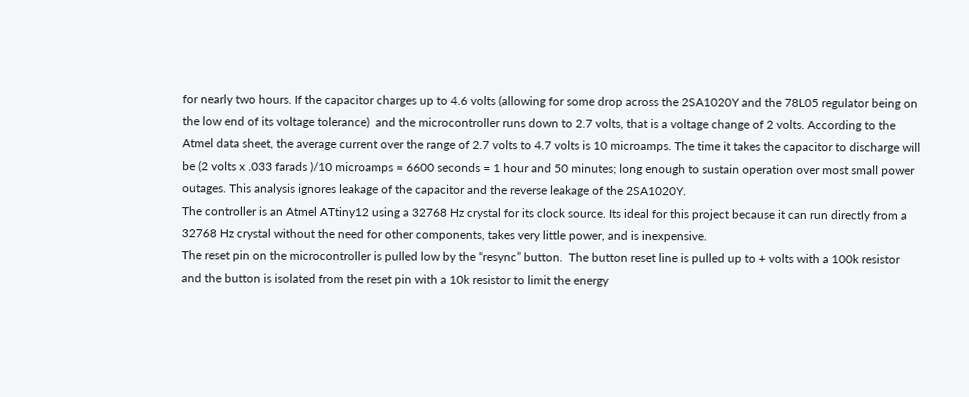for nearly two hours. If the capacitor charges up to 4.6 volts (allowing for some drop across the 2SA1020Y and the 78L05 regulator being on the low end of its voltage tolerance)  and the microcontroller runs down to 2.7 volts, that is a voltage change of 2 volts. According to the Atmel data sheet, the average current over the range of 2.7 volts to 4.7 volts is 10 microamps. The time it takes the capacitor to discharge will be (2 volts x .033 farads )/10 microamps = 6600 seconds = 1 hour and 50 minutes; long enough to sustain operation over most small power outages. This analysis ignores leakage of the capacitor and the reverse leakage of the 2SA1020Y.
The controller is an Atmel ATtiny12 using a 32768 Hz crystal for its clock source. Its ideal for this project because it can run directly from a 32768 Hz crystal without the need for other components, takes very little power, and is inexpensive.
The reset pin on the microcontroller is pulled low by the “resync” button.  The button reset line is pulled up to + volts with a 100k resistor and the button is isolated from the reset pin with a 10k resistor to limit the energy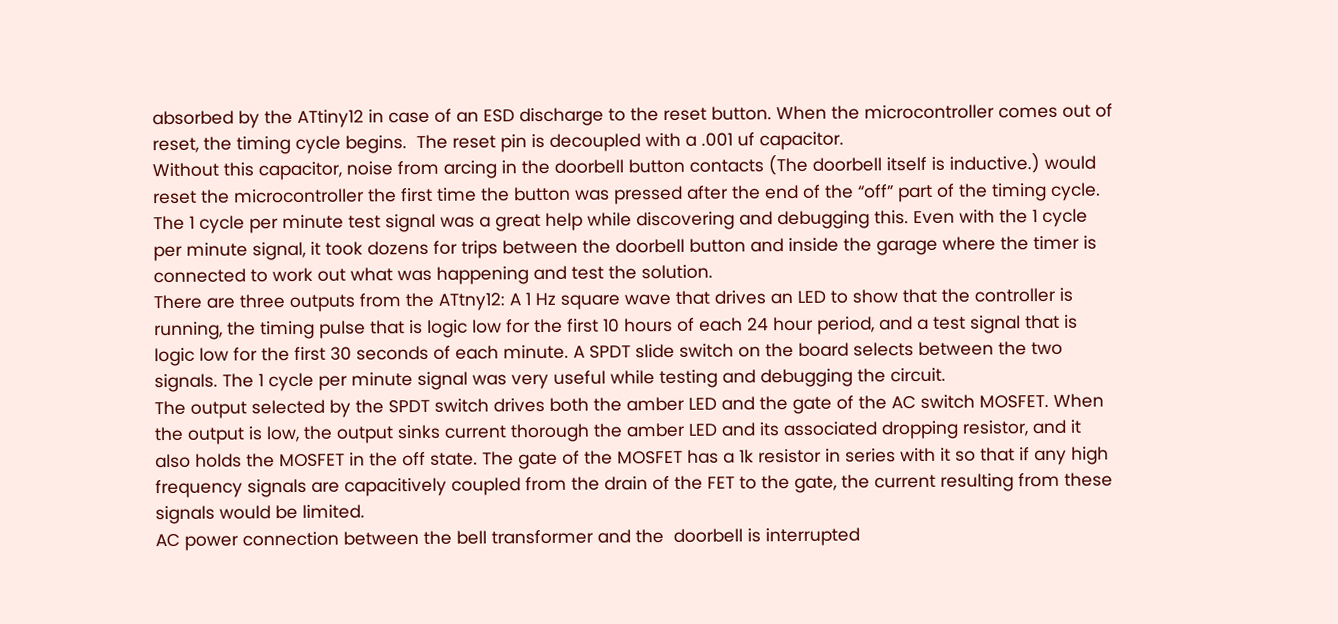absorbed by the ATtiny12 in case of an ESD discharge to the reset button. When the microcontroller comes out of reset, the timing cycle begins.  The reset pin is decoupled with a .001 uf capacitor.
Without this capacitor, noise from arcing in the doorbell button contacts (The doorbell itself is inductive.) would reset the microcontroller the first time the button was pressed after the end of the “off” part of the timing cycle. The 1 cycle per minute test signal was a great help while discovering and debugging this. Even with the 1 cycle per minute signal, it took dozens for trips between the doorbell button and inside the garage where the timer is connected to work out what was happening and test the solution.
There are three outputs from the ATtny12: A 1 Hz square wave that drives an LED to show that the controller is running, the timing pulse that is logic low for the first 10 hours of each 24 hour period, and a test signal that is logic low for the first 30 seconds of each minute. A SPDT slide switch on the board selects between the two signals. The 1 cycle per minute signal was very useful while testing and debugging the circuit.
The output selected by the SPDT switch drives both the amber LED and the gate of the AC switch MOSFET. When the output is low, the output sinks current thorough the amber LED and its associated dropping resistor, and it also holds the MOSFET in the off state. The gate of the MOSFET has a 1k resistor in series with it so that if any high frequency signals are capacitively coupled from the drain of the FET to the gate, the current resulting from these signals would be limited.
AC power connection between the bell transformer and the  doorbell is interrupted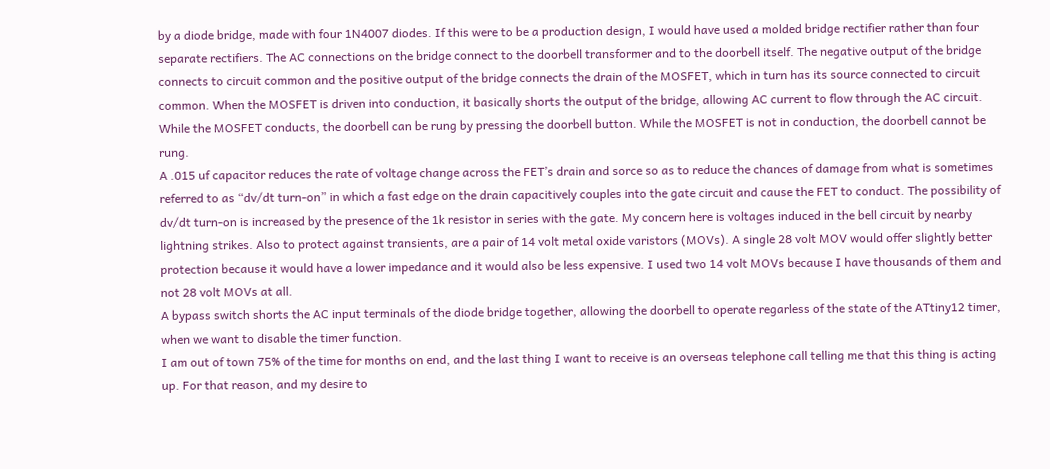by a diode bridge, made with four 1N4007 diodes. If this were to be a production design, I would have used a molded bridge rectifier rather than four separate rectifiers. The AC connections on the bridge connect to the doorbell transformer and to the doorbell itself. The negative output of the bridge connects to circuit common and the positive output of the bridge connects the drain of the MOSFET, which in turn has its source connected to circuit common. When the MOSFET is driven into conduction, it basically shorts the output of the bridge, allowing AC current to flow through the AC circuit. While the MOSFET conducts, the doorbell can be rung by pressing the doorbell button. While the MOSFET is not in conduction, the doorbell cannot be rung.
A .015 uf capacitor reduces the rate of voltage change across the FET’s drain and sorce so as to reduce the chances of damage from what is sometimes referred to as “dv/dt turn-on” in which a fast edge on the drain capacitively couples into the gate circuit and cause the FET to conduct. The possibility of dv/dt turn-on is increased by the presence of the 1k resistor in series with the gate. My concern here is voltages induced in the bell circuit by nearby lightning strikes. Also to protect against transients, are a pair of 14 volt metal oxide varistors (MOVs). A single 28 volt MOV would offer slightly better protection because it would have a lower impedance and it would also be less expensive. I used two 14 volt MOVs because I have thousands of them and not 28 volt MOVs at all.
A bypass switch shorts the AC input terminals of the diode bridge together, allowing the doorbell to operate regarless of the state of the ATtiny12 timer, when we want to disable the timer function.
I am out of town 75% of the time for months on end, and the last thing I want to receive is an overseas telephone call telling me that this thing is acting up. For that reason, and my desire to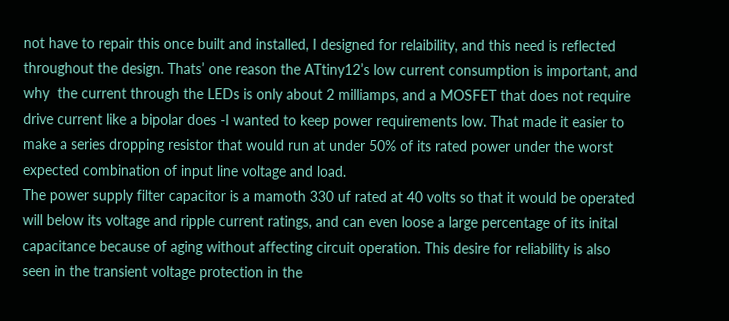not have to repair this once built and installed, I designed for relaibility, and this need is reflected throughout the design. Thats’ one reason the ATtiny12’s low current consumption is important, and why  the current through the LEDs is only about 2 milliamps, and a MOSFET that does not require drive current like a bipolar does -I wanted to keep power requirements low. That made it easier to make a series dropping resistor that would run at under 50% of its rated power under the worst expected combination of input line voltage and load.
The power supply filter capacitor is a mamoth 330 uf rated at 40 volts so that it would be operated will below its voltage and ripple current ratings, and can even loose a large percentage of its inital capacitance because of aging without affecting circuit operation. This desire for reliability is also seen in the transient voltage protection in the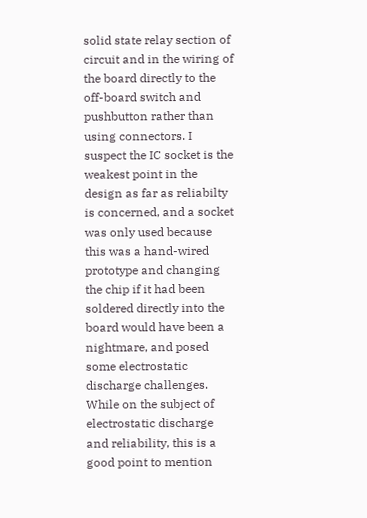solid state relay section of circuit and in the wiring of the board directly to the off-board switch and pushbutton rather than using connectors. I suspect the IC socket is the weakest point in the design as far as reliabilty is concerned, and a socket was only used because this was a hand-wired prototype and changing the chip if it had been soldered directly into the board would have been a nightmare, and posed some electrostatic discharge challenges. While on the subject of electrostatic discharge and reliability, this is a good point to mention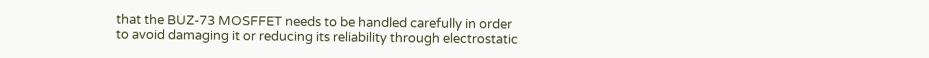that the BUZ-73 MOSFFET needs to be handled carefully in order to avoid damaging it or reducing its reliability through electrostatic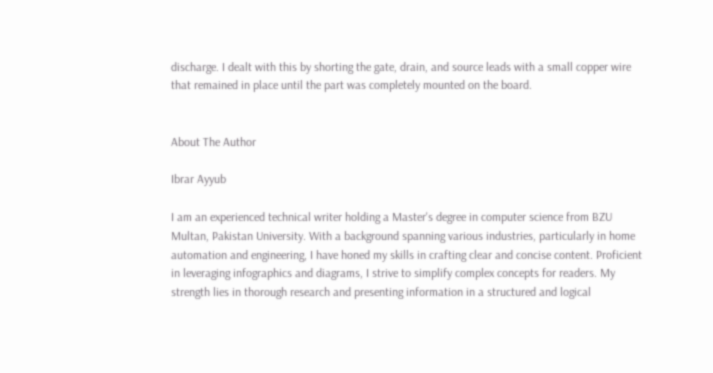discharge. I dealt with this by shorting the gate, drain, and source leads with a small copper wire that remained in place until the part was completely mounted on the board.


About The Author

Ibrar Ayyub

I am an experienced technical writer holding a Master's degree in computer science from BZU Multan, Pakistan University. With a background spanning various industries, particularly in home automation and engineering, I have honed my skills in crafting clear and concise content. Proficient in leveraging infographics and diagrams, I strive to simplify complex concepts for readers. My strength lies in thorough research and presenting information in a structured and logical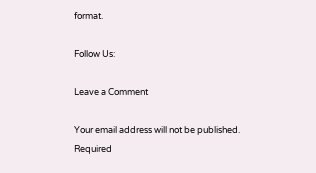format.

Follow Us:

Leave a Comment

Your email address will not be published. Required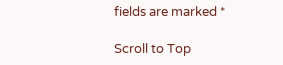fields are marked *

Scroll to Top